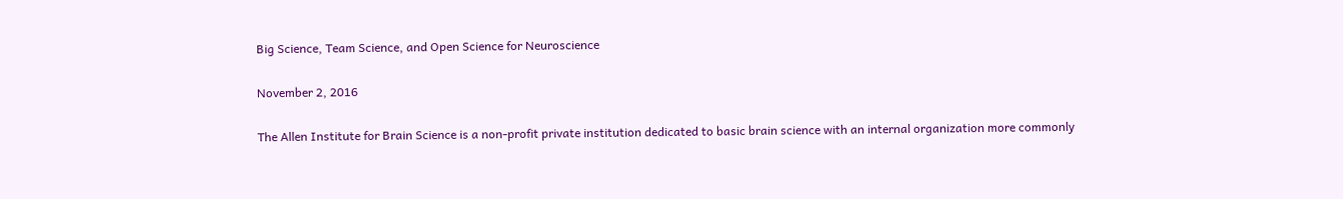Big Science, Team Science, and Open Science for Neuroscience

November 2, 2016

The Allen Institute for Brain Science is a non-profit private institution dedicated to basic brain science with an internal organization more commonly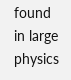found in large physics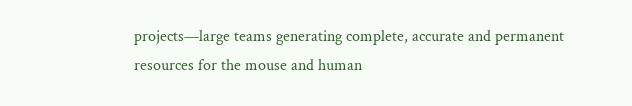projects—large teams generating complete, accurate and permanent resources for the mouse and human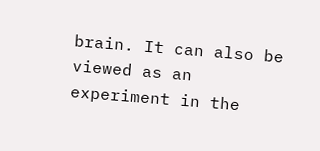brain. It can also be viewed as an experiment in the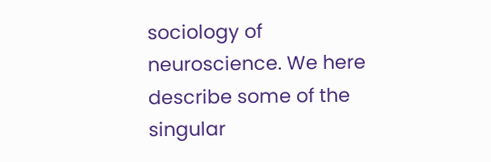sociology of neuroscience. We here describe some of the singular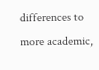differences to more academic,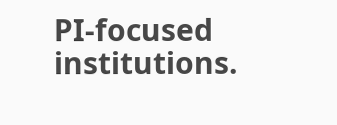PI-focused institutions.